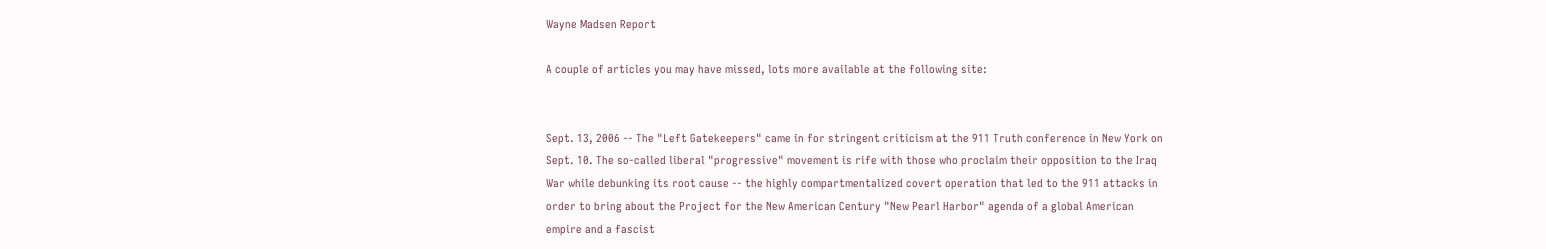Wayne Madsen Report

A couple of articles you may have missed, lots more available at the following site:


Sept. 13, 2006 -- The "Left Gatekeepers" came in for stringent criticism at the 911 Truth conference in New York on Sept. 10. The so-called liberal "progressive" movement is rife with those who proclaim their opposition to the Iraq War while debunking its root cause -- the highly compartmentalized covert operation that led to the 911 attacks in order to bring about the Project for the New American Century "New Pearl Harbor" agenda of a global American empire and a fascist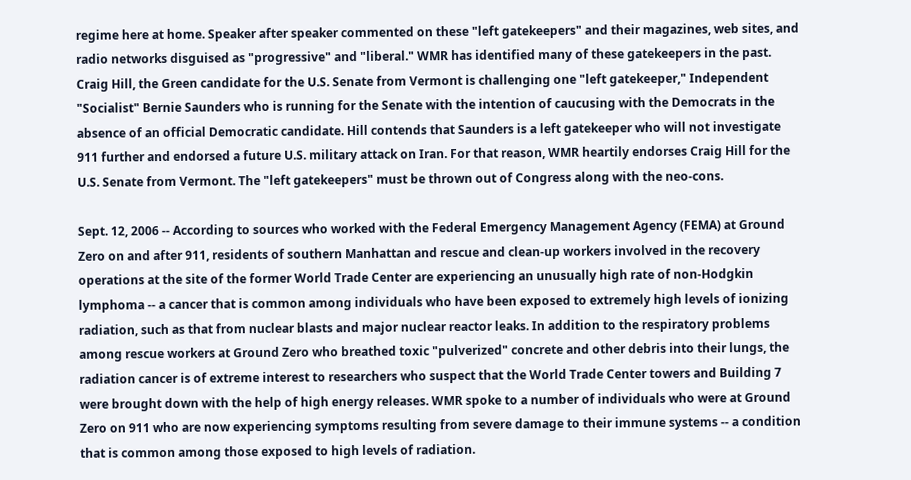regime here at home. Speaker after speaker commented on these "left gatekeepers" and their magazines, web sites, and radio networks disguised as "progressive" and "liberal." WMR has identified many of these gatekeepers in the past. Craig Hill, the Green candidate for the U.S. Senate from Vermont is challenging one "left gatekeeper," Independent "Socialist" Bernie Saunders who is running for the Senate with the intention of caucusing with the Democrats in the absence of an official Democratic candidate. Hill contends that Saunders is a left gatekeeper who will not investigate 911 further and endorsed a future U.S. military attack on Iran. For that reason, WMR heartily endorses Craig Hill for the U.S. Senate from Vermont. The "left gatekeepers" must be thrown out of Congress along with the neo-cons.

Sept. 12, 2006 -- According to sources who worked with the Federal Emergency Management Agency (FEMA) at Ground Zero on and after 911, residents of southern Manhattan and rescue and clean-up workers involved in the recovery operations at the site of the former World Trade Center are experiencing an unusually high rate of non-Hodgkin lymphoma -- a cancer that is common among individuals who have been exposed to extremely high levels of ionizing radiation, such as that from nuclear blasts and major nuclear reactor leaks. In addition to the respiratory problems among rescue workers at Ground Zero who breathed toxic "pulverized" concrete and other debris into their lungs, the radiation cancer is of extreme interest to researchers who suspect that the World Trade Center towers and Building 7 were brought down with the help of high energy releases. WMR spoke to a number of individuals who were at Ground Zero on 911 who are now experiencing symptoms resulting from severe damage to their immune systems -- a condition that is common among those exposed to high levels of radiation.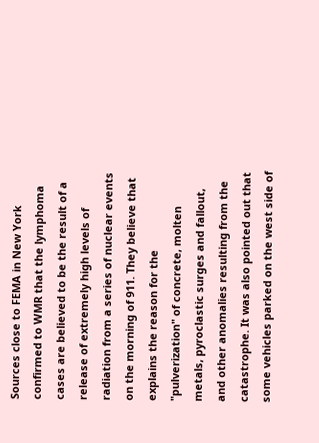Sources close to FEMA in New York confirmed to WMR that the lymphoma cases are believed to be the result of a release of extremely high levels of radiation from a series of nuclear events on the morning of 911. They believe that explains the reason for the "pulverization" of concrete, molten metals, pyroclastic surges and fallout, and other anomalies resulting from the catastrophe. It was also pointed out that some vehicles parked on the west side of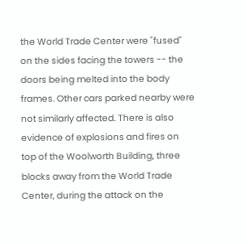the World Trade Center were "fused" on the sides facing the towers -- the doors being melted into the body frames. Other cars parked nearby were not similarly affected. There is also evidence of explosions and fires on top of the Woolworth Building, three blocks away from the World Trade Center, during the attack on the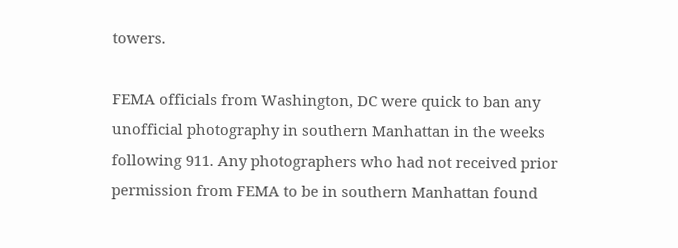towers.

FEMA officials from Washington, DC were quick to ban any unofficial photography in southern Manhattan in the weeks following 911. Any photographers who had not received prior permission from FEMA to be in southern Manhattan found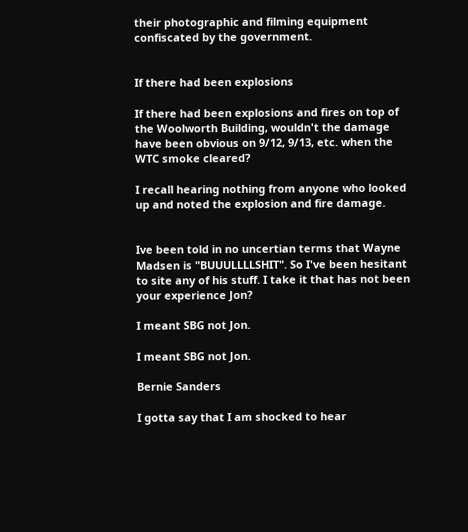their photographic and filming equipment confiscated by the government.


If there had been explosions

If there had been explosions and fires on top of the Woolworth Building, wouldn't the damage have been obvious on 9/12, 9/13, etc. when the WTC smoke cleared?

I recall hearing nothing from anyone who looked up and noted the explosion and fire damage.


Ive been told in no uncertian terms that Wayne Madsen is "BUUULLLLSHIT". So I've been hesitant to site any of his stuff. I take it that has not been your experience Jon?

I meant SBG not Jon.

I meant SBG not Jon.

Bernie Sanders

I gotta say that I am shocked to hear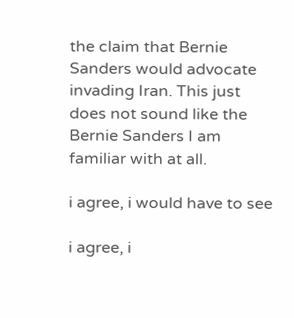the claim that Bernie Sanders would advocate invading Iran. This just does not sound like the Bernie Sanders I am familiar with at all.

i agree, i would have to see

i agree, i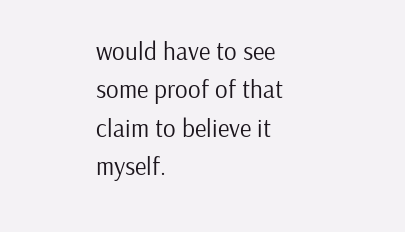would have to see some proof of that claim to believe it myself.